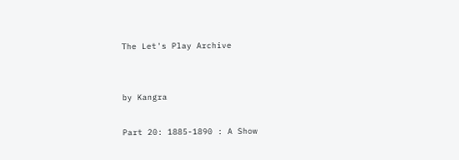The Let's Play Archive


by Kangra

Part 20: 1885-1890 : A Show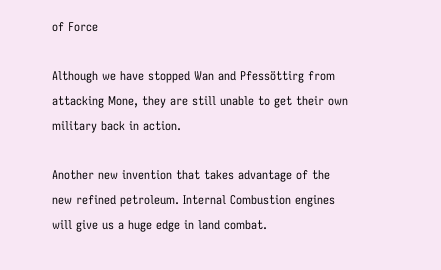of Force

Although we have stopped Wan and Pfessöttirg from attacking Mone, they are still unable to get their own military back in action.

Another new invention that takes advantage of the new refined petroleum. Internal Combustion engines will give us a huge edge in land combat.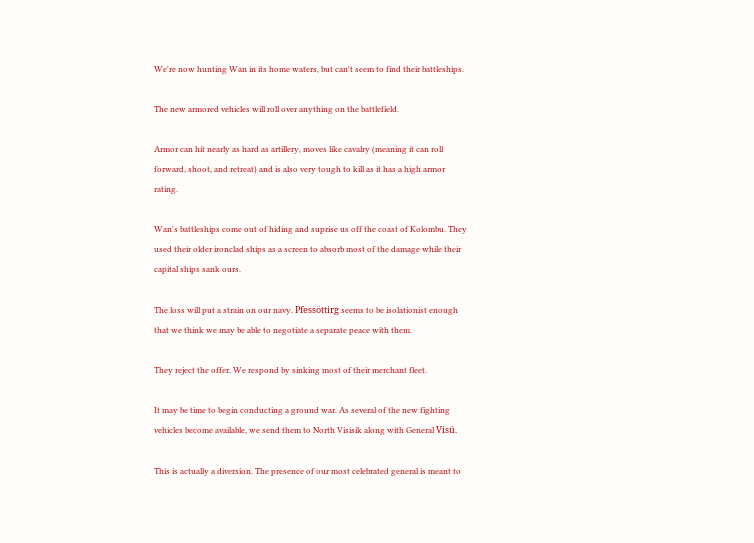We're now hunting Wan in its home waters, but can't seem to find their battleships.

The new armored vehicles will roll over anything on the battlefield.

Armor can hit nearly as hard as artillery, moves like cavalry (meaning it can roll forward, shoot, and retreat) and is also very tough to kill as it has a high armor rating.

Wan's battleships come out of hiding and suprise us off the coast of Kolombu. They used their older ironclad ships as a screen to absorb most of the damage while their capital ships sank ours.

The loss will put a strain on our navy. Pfessöttirg seems to be isolationist enough that we think we may be able to negotiate a separate peace with them.

They reject the offer. We respond by sinking most of their merchant fleet.

It may be time to begin conducting a ground war. As several of the new fighting vehicles become available, we send them to North Visisik along with General Visü.

This is actually a diversion. The presence of our most celebrated general is meant to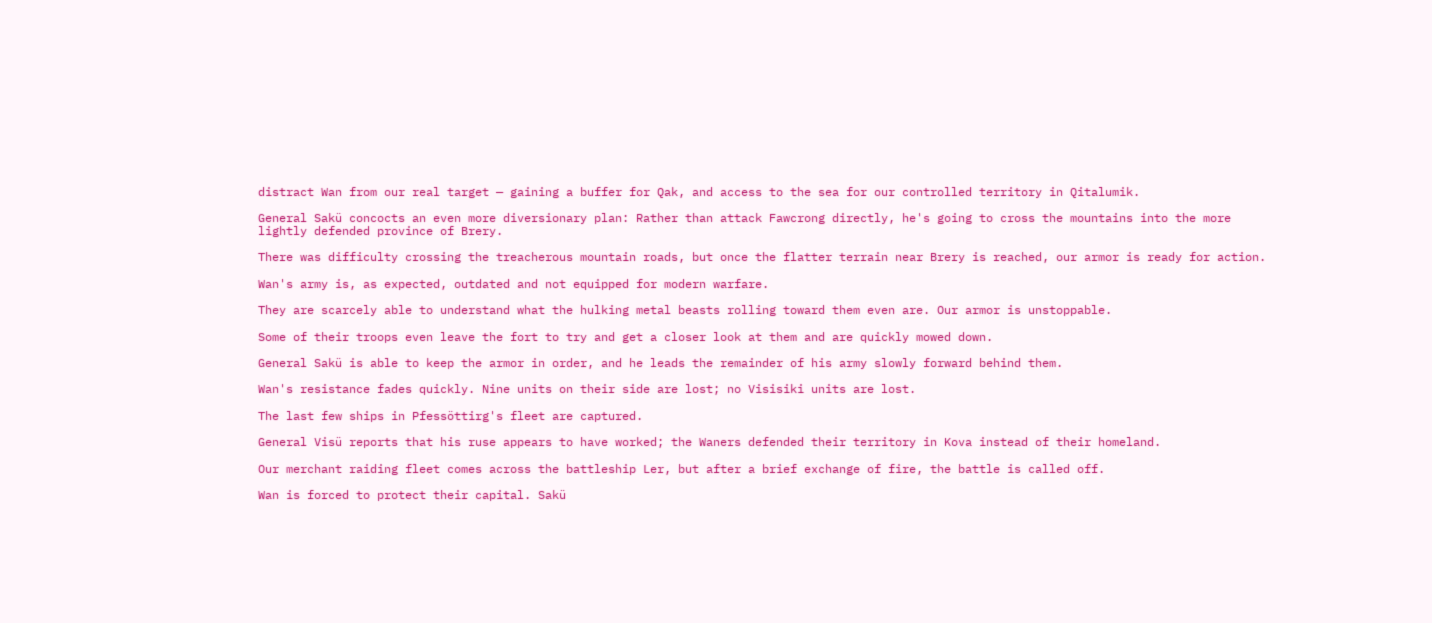distract Wan from our real target — gaining a buffer for Qak, and access to the sea for our controlled territory in Qitalumik.

General Sakü concocts an even more diversionary plan: Rather than attack Fawcrong directly, he's going to cross the mountains into the more lightly defended province of Brery.

There was difficulty crossing the treacherous mountain roads, but once the flatter terrain near Brery is reached, our armor is ready for action.

Wan's army is, as expected, outdated and not equipped for modern warfare.

They are scarcely able to understand what the hulking metal beasts rolling toward them even are. Our armor is unstoppable.

Some of their troops even leave the fort to try and get a closer look at them and are quickly mowed down.

General Sakü is able to keep the armor in order, and he leads the remainder of his army slowly forward behind them.

Wan's resistance fades quickly. Nine units on their side are lost; no Visisiki units are lost.

The last few ships in Pfessöttirg's fleet are captured.

General Visü reports that his ruse appears to have worked; the Waners defended their territory in Kova instead of their homeland.

Our merchant raiding fleet comes across the battleship Ler, but after a brief exchange of fire, the battle is called off.

Wan is forced to protect their capital. Sakü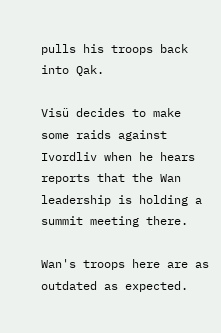pulls his troops back into Qak.

Visü decides to make some raids against Ivordliv when he hears reports that the Wan leadership is holding a summit meeting there.

Wan's troops here are as outdated as expected.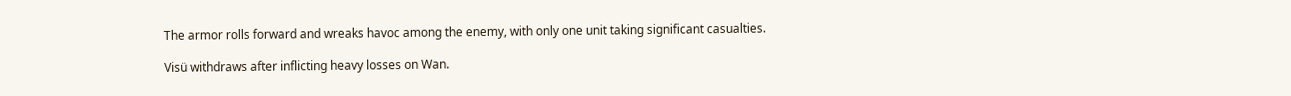The armor rolls forward and wreaks havoc among the enemy, with only one unit taking significant casualties.

Visü withdraws after inflicting heavy losses on Wan.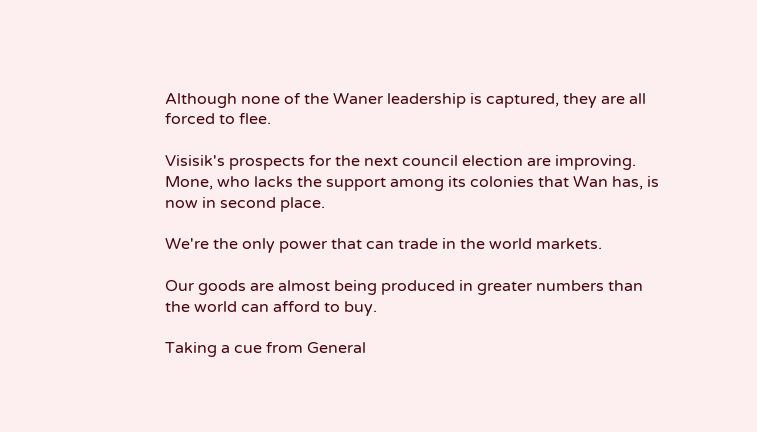Although none of the Waner leadership is captured, they are all forced to flee.

Visisik's prospects for the next council election are improving. Mone, who lacks the support among its colonies that Wan has, is now in second place.

We're the only power that can trade in the world markets.

Our goods are almost being produced in greater numbers than the world can afford to buy.

Taking a cue from General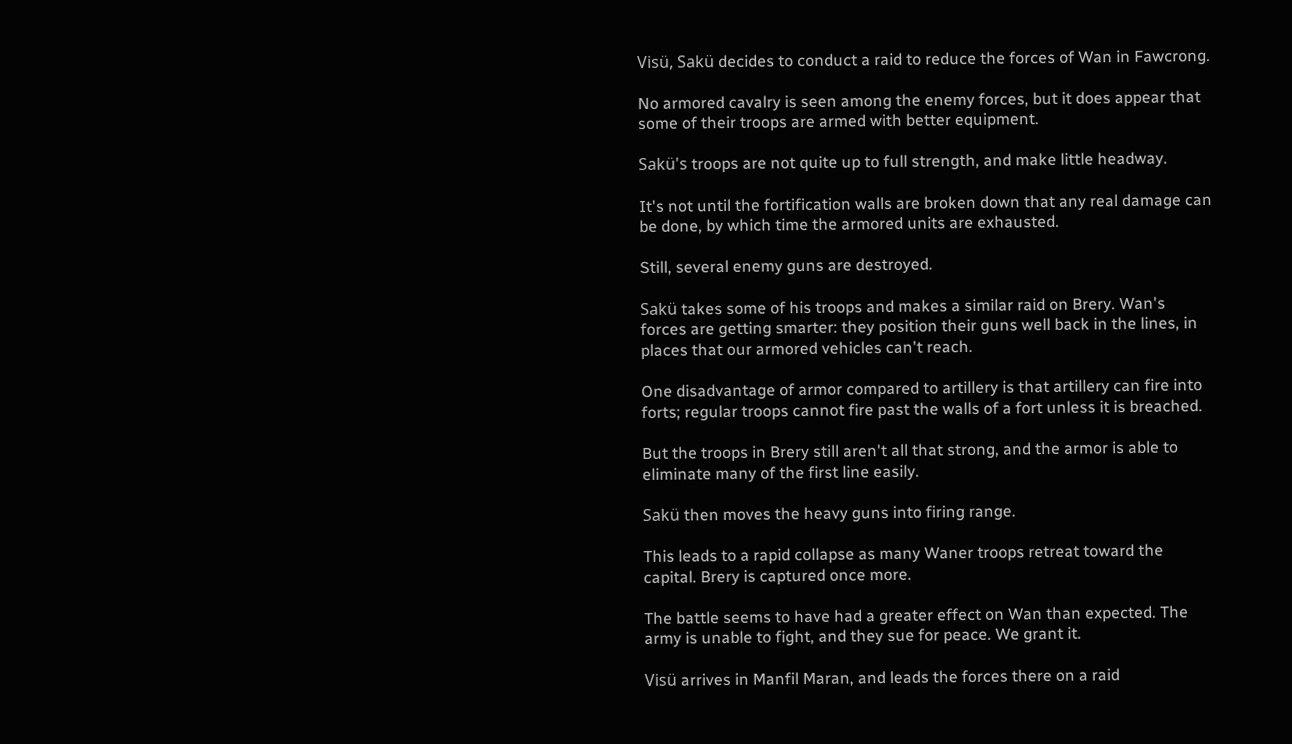Visü, Sakü decides to conduct a raid to reduce the forces of Wan in Fawcrong.

No armored cavalry is seen among the enemy forces, but it does appear that some of their troops are armed with better equipment.

Sakü's troops are not quite up to full strength, and make little headway.

It's not until the fortification walls are broken down that any real damage can be done, by which time the armored units are exhausted.

Still, several enemy guns are destroyed.

Sakü takes some of his troops and makes a similar raid on Brery. Wan's forces are getting smarter: they position their guns well back in the lines, in places that our armored vehicles can't reach.

One disadvantage of armor compared to artillery is that artillery can fire into forts; regular troops cannot fire past the walls of a fort unless it is breached.

But the troops in Brery still aren't all that strong, and the armor is able to eliminate many of the first line easily.

Sakü then moves the heavy guns into firing range.

This leads to a rapid collapse as many Waner troops retreat toward the capital. Brery is captured once more.

The battle seems to have had a greater effect on Wan than expected. The army is unable to fight, and they sue for peace. We grant it.

Visü arrives in Manfil Maran, and leads the forces there on a raid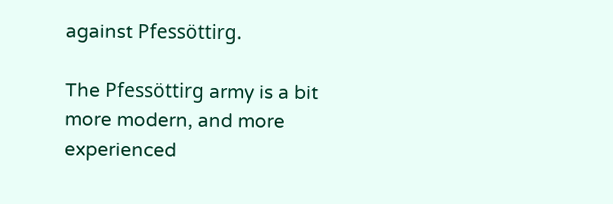against Pfessöttirg.

The Pfessöttirg army is a bit more modern, and more experienced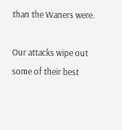than the Waners were.

Our attacks wipe out some of their best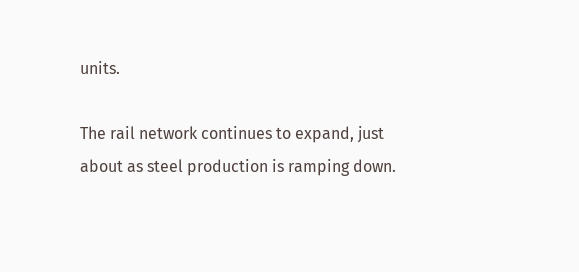units.

The rail network continues to expand, just about as steel production is ramping down.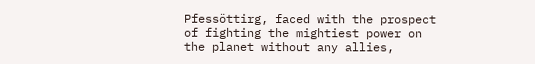Pfessöttirg, faced with the prospect of fighting the mightiest power on the planet without any allies,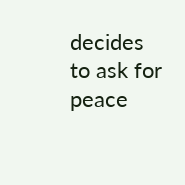decides to ask for peace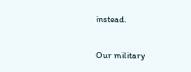instead.

Our military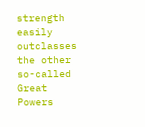strength easily outclasses the other so-called Great Powers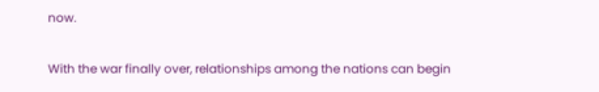now.

With the war finally over, relationships among the nations can begin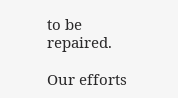to be repaired.

Our efforts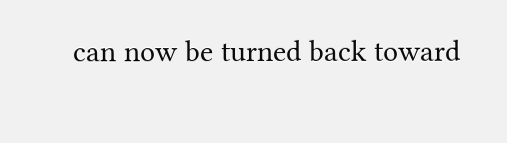can now be turned back toward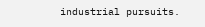industrial pursuits.